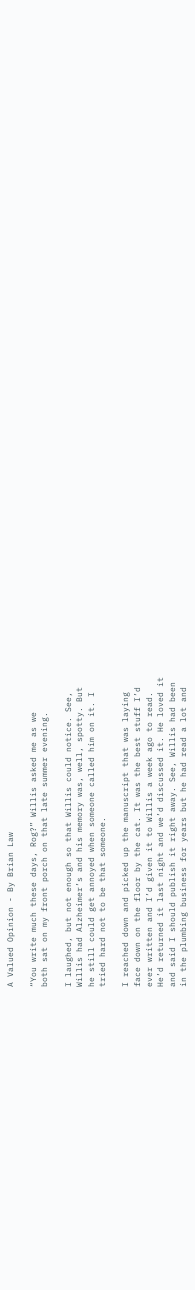A Valued Opinion - By Brian Law

“You write much these days, Rog?” Willis asked me as we
both sat on my front porch on that late summer evening.

I laughed, but not enough so that Willis could notice. See,
Willis had Alzheimer’s and his memory was, well, spotty. But
he still could get annoyed when someone called him on it. I
tried hard not to be that someone.

I reached down and picked up the manuscript that was laying
face down on the floor by the cat. It was the best stuff I’d
ever written and I’d given it to Willis a week ago to read.
He’d returned it last night and we’d discussed it. He loved it
and said I should publish it right away. See, Willis had been
in the plumbing business for years but he had read a lot and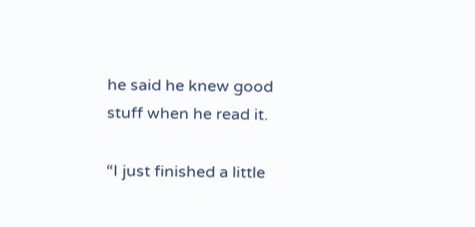he said he knew good stuff when he read it.

“I just finished a little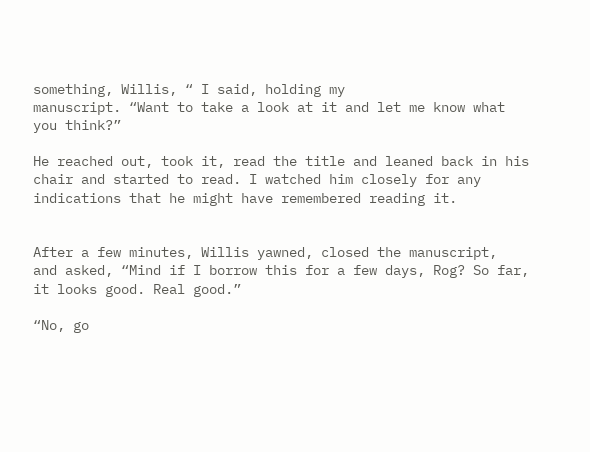something, Willis, “ I said, holding my
manuscript. “Want to take a look at it and let me know what
you think?”

He reached out, took it, read the title and leaned back in his
chair and started to read. I watched him closely for any
indications that he might have remembered reading it.


After a few minutes, Willis yawned, closed the manuscript,
and asked, “Mind if I borrow this for a few days, Rog? So far,
it looks good. Real good.”

“No, go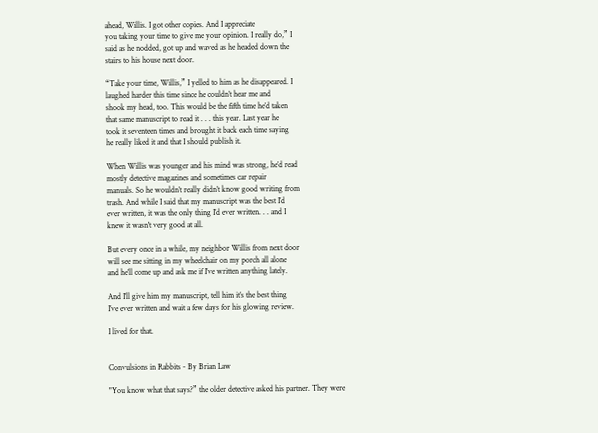ahead, Willis. I got other copies. And I appreciate
you taking your time to give me your opinion. I really do,” I
said as he nodded, got up and waved as he headed down the
stairs to his house next door.

“Take your time, Willis,” I yelled to him as he disappeared. I
laughed harder this time since he couldn’t hear me and
shook my head, too. This would be the fifth time he’d taken
that same manuscript to read it . . . this year. Last year he
took it seventeen times and brought it back each time saying
he really liked it and that I should publish it.

When Willis was younger and his mind was strong, he’d read
mostly detective magazines and sometimes car repair
manuals. So he wouldn’t really didn’t know good writing from
trash. And while I said that my manuscript was the best I’d
ever written, it was the only thing I’d ever written. . . and I
knew it wasn't very good at all.

But every once in a while, my neighbor Willis from next door
will see me sitting in my wheelchair on my porch all alone
and he’ll come up and ask me if I’ve written anything lately.

And I’ll give him my manuscript, tell him it’s the best thing
I’ve ever written and wait a few days for his glowing review.

I lived for that.


Convulsions in Rabbits - By Brian Law

"You know what that says?” the older detective asked his partner. They were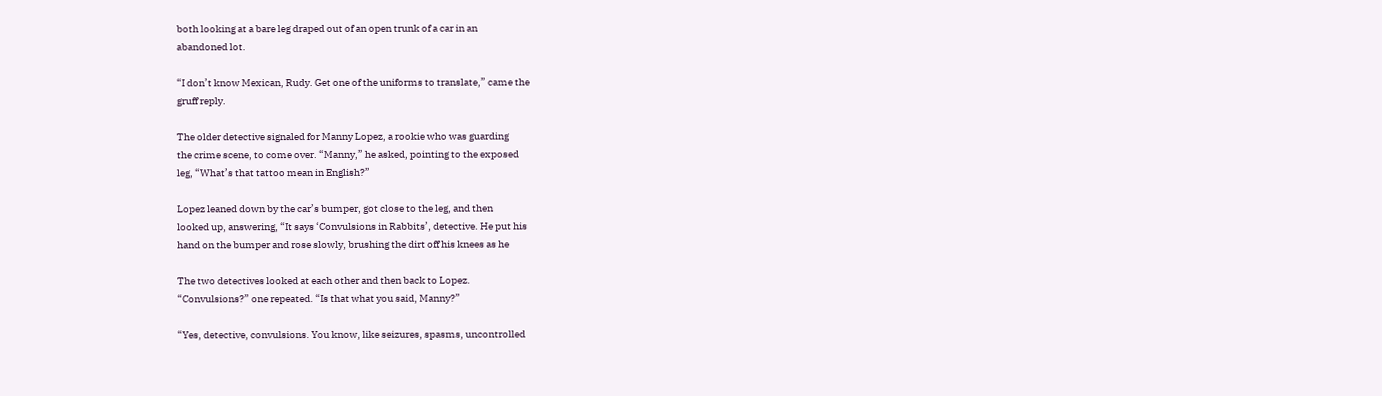both looking at a bare leg draped out of an open trunk of a car in an
abandoned lot.

“I don’t know Mexican, Rudy. Get one of the uniforms to translate,” came the
gruff reply.

The older detective signaled for Manny Lopez, a rookie who was guarding
the crime scene, to come over. “Manny,” he asked, pointing to the exposed
leg, “What’s that tattoo mean in English?”

Lopez leaned down by the car’s bumper, got close to the leg, and then
looked up, answering, “It says ‘Convulsions in Rabbits’, detective. He put his
hand on the bumper and rose slowly, brushing the dirt off his knees as he

The two detectives looked at each other and then back to Lopez.
“Convulsions?” one repeated. “Is that what you said, Manny?”

“Yes, detective, convulsions. You know, like seizures, spasms, uncontrolled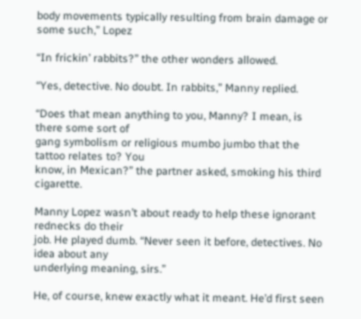body movements typically resulting from brain damage or some such,” Lopez

“In frickin’ rabbits?” the other wonders allowed.

“Yes, detective. No doubt. In rabbits,” Manny replied.

“Does that mean anything to you, Manny? I mean, is there some sort of
gang symbolism or religious mumbo jumbo that the tattoo relates to? You
know, in Mexican?” the partner asked, smoking his third cigarette.

Manny Lopez wasn’t about ready to help these ignorant rednecks do their
job. He played dumb. “Never seen it before, detectives. No idea about any
underlying meaning, sirs.”

He, of course, knew exactly what it meant. He’d first seen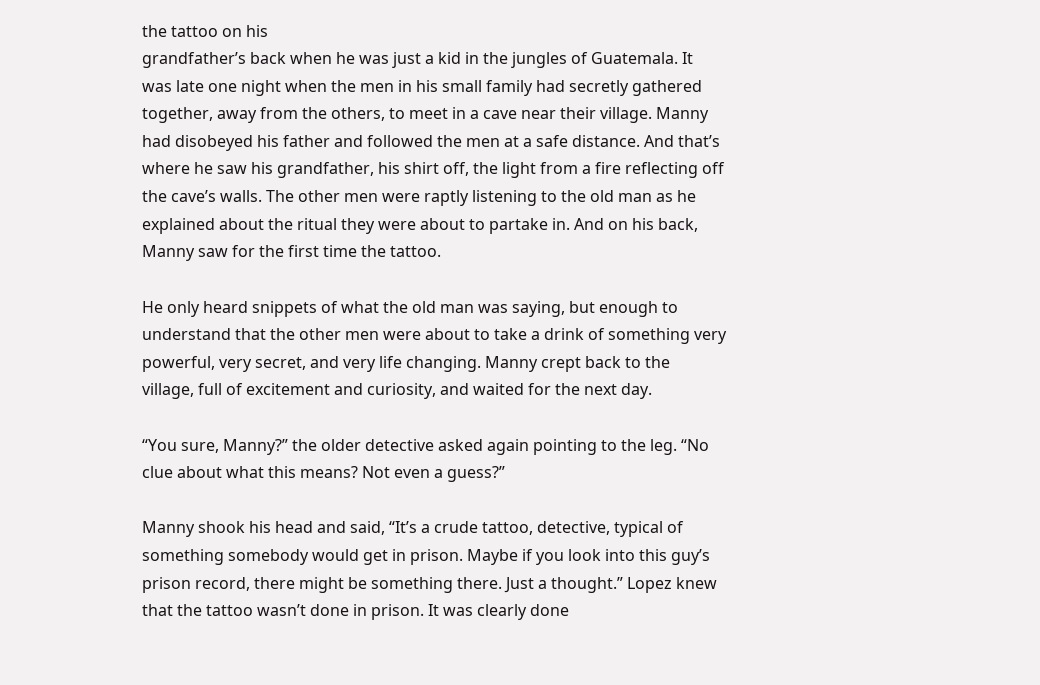the tattoo on his
grandfather’s back when he was just a kid in the jungles of Guatemala. It
was late one night when the men in his small family had secretly gathered
together, away from the others, to meet in a cave near their village. Manny
had disobeyed his father and followed the men at a safe distance. And that’s
where he saw his grandfather, his shirt off, the light from a fire reflecting off
the cave’s walls. The other men were raptly listening to the old man as he
explained about the ritual they were about to partake in. And on his back,
Manny saw for the first time the tattoo.

He only heard snippets of what the old man was saying, but enough to
understand that the other men were about to take a drink of something very
powerful, very secret, and very life changing. Manny crept back to the
village, full of excitement and curiosity, and waited for the next day.

“You sure, Manny?” the older detective asked again pointing to the leg. “No
clue about what this means? Not even a guess?”

Manny shook his head and said, “It’s a crude tattoo, detective, typical of
something somebody would get in prison. Maybe if you look into this guy’s
prison record, there might be something there. Just a thought.” Lopez knew
that the tattoo wasn’t done in prison. It was clearly done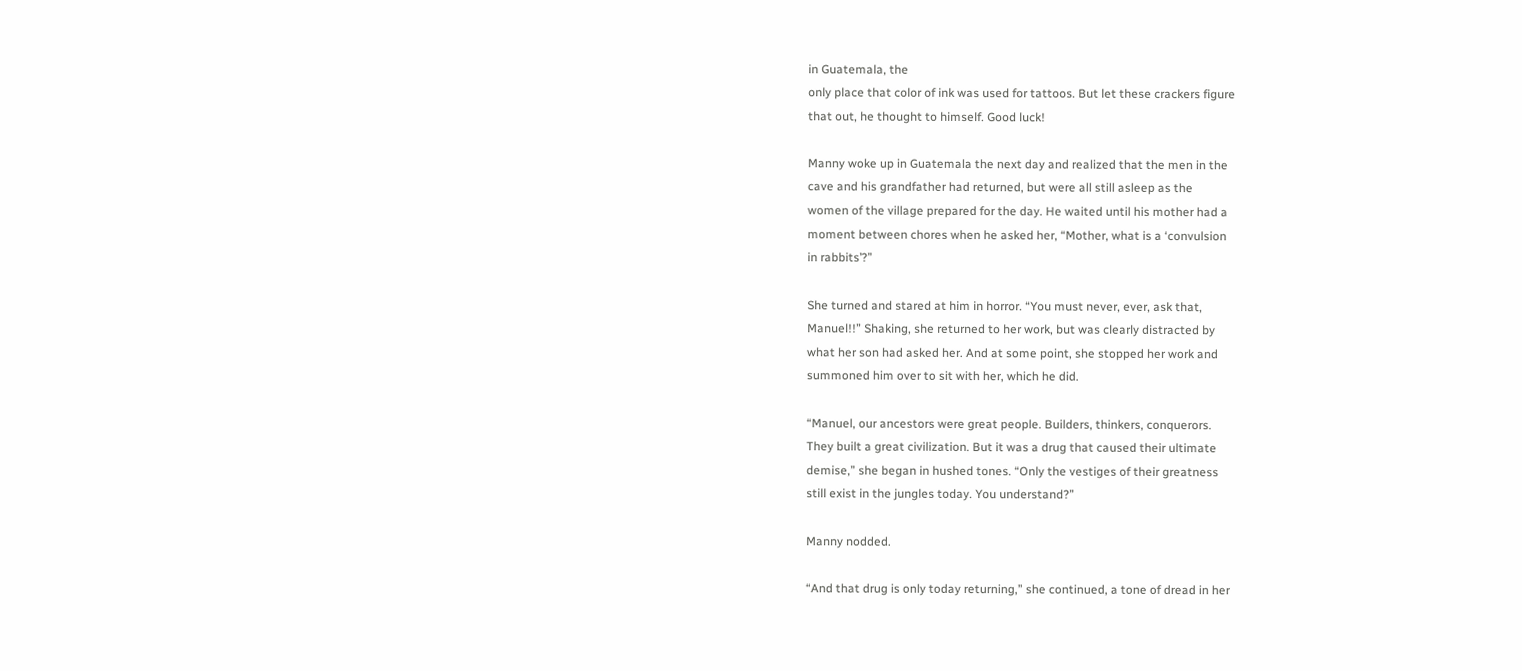in Guatemala, the
only place that color of ink was used for tattoos. But let these crackers figure
that out, he thought to himself. Good luck!

Manny woke up in Guatemala the next day and realized that the men in the
cave and his grandfather had returned, but were all still asleep as the
women of the village prepared for the day. He waited until his mother had a
moment between chores when he asked her, “Mother, what is a ‘convulsion
in rabbits’?”

She turned and stared at him in horror. “You must never, ever, ask that,
Manuel!!” Shaking, she returned to her work, but was clearly distracted by
what her son had asked her. And at some point, she stopped her work and
summoned him over to sit with her, which he did.

“Manuel, our ancestors were great people. Builders, thinkers, conquerors.
They built a great civilization. But it was a drug that caused their ultimate
demise,” she began in hushed tones. “Only the vestiges of their greatness
still exist in the jungles today. You understand?”

Manny nodded.

“And that drug is only today returning,” she continued, a tone of dread in her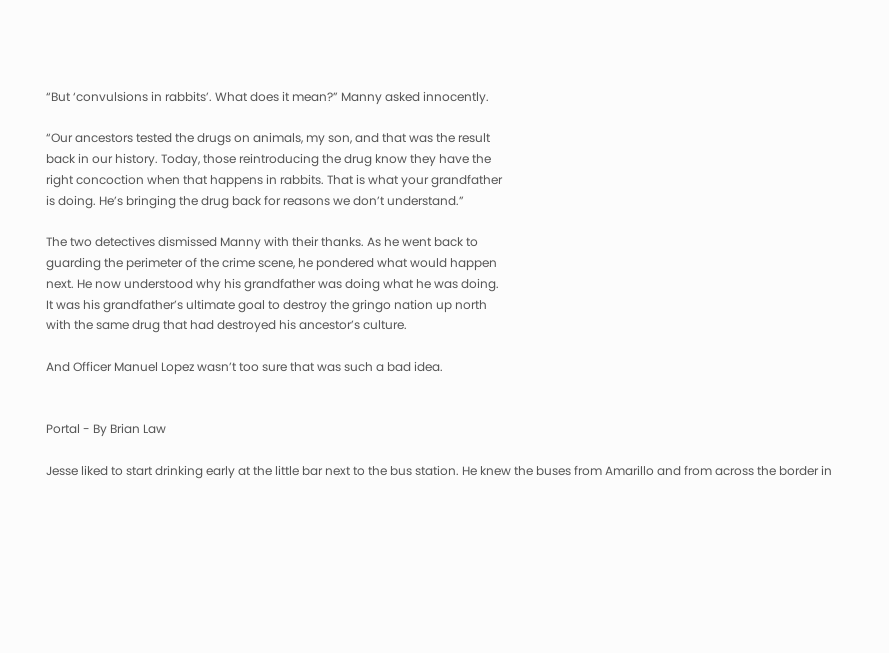“But ‘convulsions in rabbits’. What does it mean?” Manny asked innocently.

“Our ancestors tested the drugs on animals, my son, and that was the result
back in our history. Today, those reintroducing the drug know they have the
right concoction when that happens in rabbits. That is what your grandfather
is doing. He’s bringing the drug back for reasons we don’t understand.”

The two detectives dismissed Manny with their thanks. As he went back to
guarding the perimeter of the crime scene, he pondered what would happen
next. He now understood why his grandfather was doing what he was doing.
It was his grandfather’s ultimate goal to destroy the gringo nation up north
with the same drug that had destroyed his ancestor’s culture.

And Officer Manuel Lopez wasn’t too sure that was such a bad idea.


Portal - By Brian Law

Jesse liked to start drinking early at the little bar next to the bus station. He knew the buses from Amarillo and from across the border in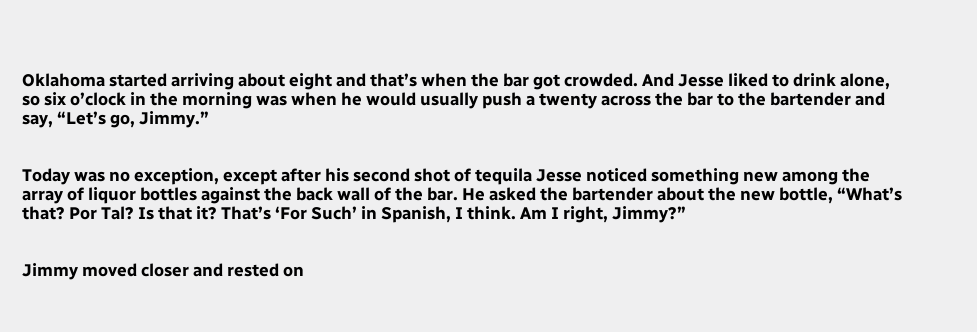Oklahoma started arriving about eight and that’s when the bar got crowded. And Jesse liked to drink alone, so six o’clock in the morning was when he would usually push a twenty across the bar to the bartender and say, “Let’s go, Jimmy.”


Today was no exception, except after his second shot of tequila Jesse noticed something new among the array of liquor bottles against the back wall of the bar. He asked the bartender about the new bottle, “What’s that? Por Tal? Is that it? That’s ‘For Such’ in Spanish, I think. Am I right, Jimmy?”


Jimmy moved closer and rested on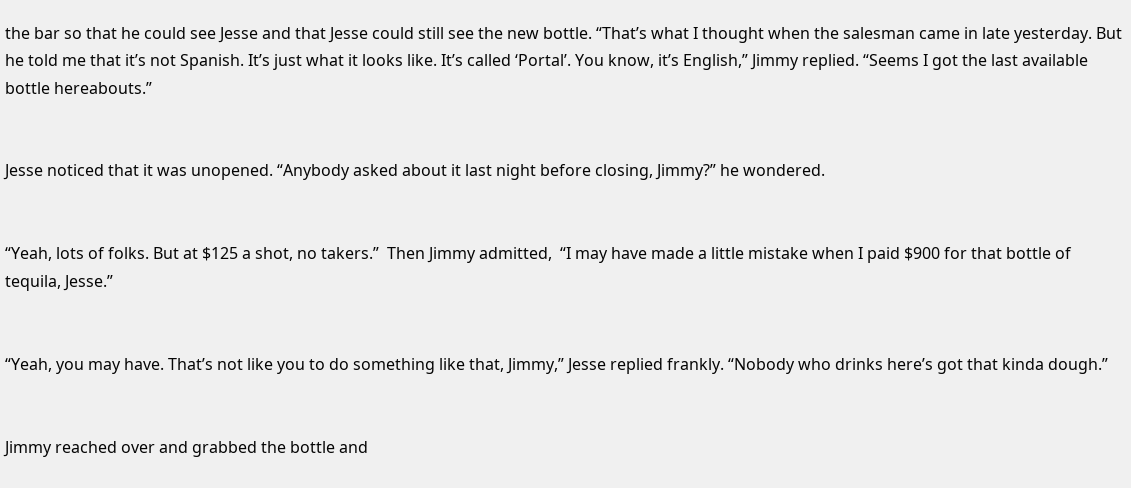the bar so that he could see Jesse and that Jesse could still see the new bottle. “That’s what I thought when the salesman came in late yesterday. But he told me that it’s not Spanish. It’s just what it looks like. It’s called ‘Portal’. You know, it’s English,” Jimmy replied. “Seems I got the last available bottle hereabouts.”


Jesse noticed that it was unopened. “Anybody asked about it last night before closing, Jimmy?” he wondered.


“Yeah, lots of folks. But at $125 a shot, no takers.”  Then Jimmy admitted,  “I may have made a little mistake when I paid $900 for that bottle of tequila, Jesse.”


“Yeah, you may have. That’s not like you to do something like that, Jimmy,” Jesse replied frankly. “Nobody who drinks here’s got that kinda dough.”


Jimmy reached over and grabbed the bottle and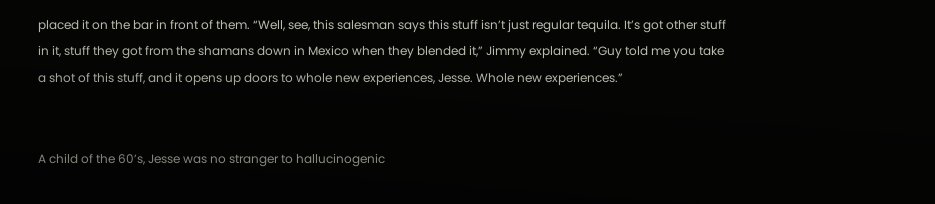placed it on the bar in front of them. “Well, see, this salesman says this stuff isn’t just regular tequila. It’s got other stuff in it, stuff they got from the shamans down in Mexico when they blended it,” Jimmy explained. “Guy told me you take a shot of this stuff, and it opens up doors to whole new experiences, Jesse. Whole new experiences.”


A child of the 60’s, Jesse was no stranger to hallucinogenic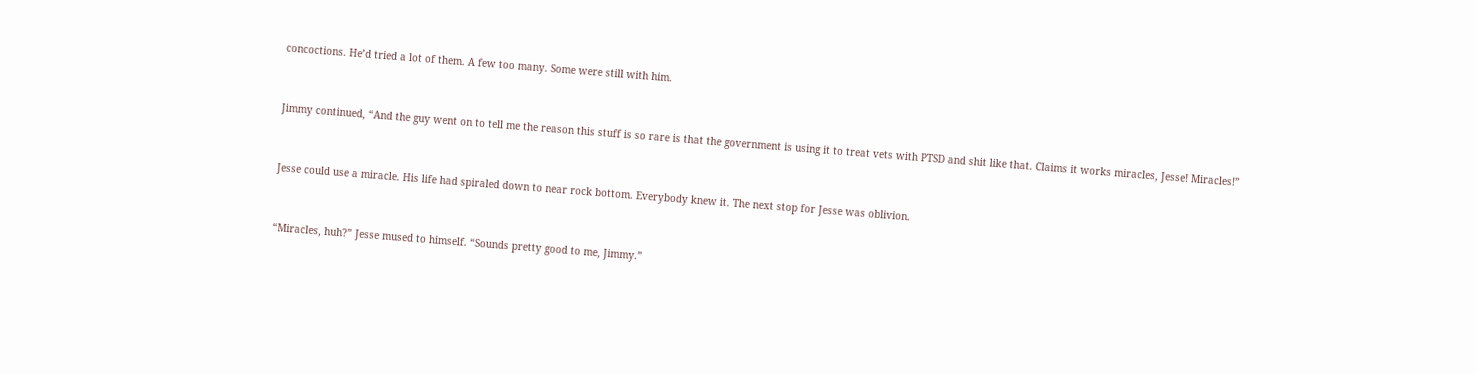concoctions. He’d tried a lot of them. A few too many. Some were still with him.


Jimmy continued, “And the guy went on to tell me the reason this stuff is so rare is that the government is using it to treat vets with PTSD and shit like that. Claims it works miracles, Jesse! Miracles!”


Jesse could use a miracle. His life had spiraled down to near rock bottom. Everybody knew it. The next stop for Jesse was oblivion.


“Miracles, huh?” Jesse mused to himself. “Sounds pretty good to me, Jimmy.”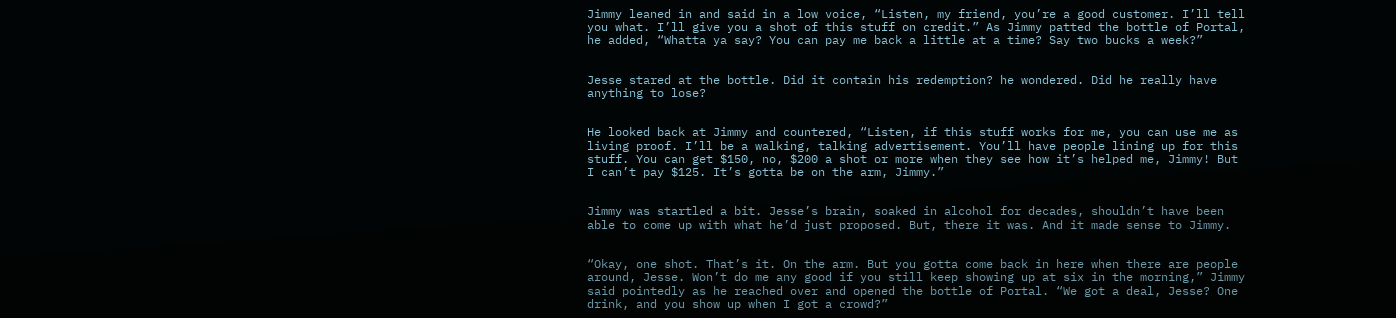Jimmy leaned in and said in a low voice, “Listen, my friend, you’re a good customer. I’ll tell you what. I’ll give you a shot of this stuff on credit.” As Jimmy patted the bottle of Portal, he added, “Whatta ya say? You can pay me back a little at a time? Say two bucks a week?”


Jesse stared at the bottle. Did it contain his redemption? he wondered. Did he really have anything to lose?


He looked back at Jimmy and countered, “Listen, if this stuff works for me, you can use me as living proof. I’ll be a walking, talking advertisement. You’ll have people lining up for this stuff. You can get $150, no, $200 a shot or more when they see how it’s helped me, Jimmy! But I can’t pay $125. It’s gotta be on the arm, Jimmy.”


Jimmy was startled a bit. Jesse’s brain, soaked in alcohol for decades, shouldn’t have been able to come up with what he’d just proposed. But, there it was. And it made sense to Jimmy.


“Okay, one shot. That’s it. On the arm. But you gotta come back in here when there are people around, Jesse. Won’t do me any good if you still keep showing up at six in the morning,” Jimmy said pointedly as he reached over and opened the bottle of Portal. “We got a deal, Jesse? One drink, and you show up when I got a crowd?”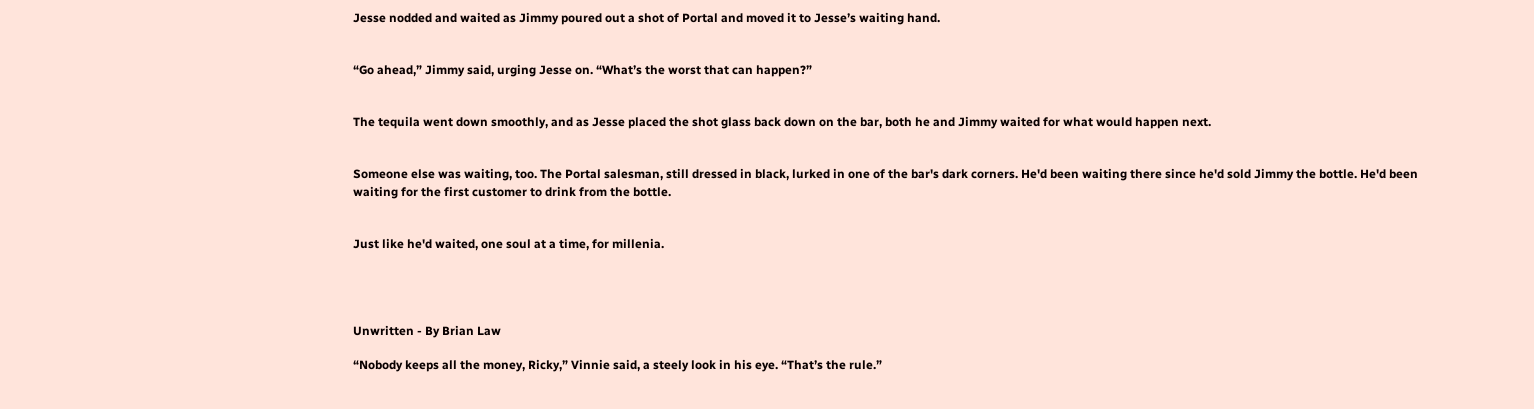Jesse nodded and waited as Jimmy poured out a shot of Portal and moved it to Jesse’s waiting hand.


“Go ahead,” Jimmy said, urging Jesse on. “What’s the worst that can happen?”


The tequila went down smoothly, and as Jesse placed the shot glass back down on the bar, both he and Jimmy waited for what would happen next.


Someone else was waiting, too. The Portal salesman, still dressed in black, lurked in one of the bar's dark corners. He'd been waiting there since he'd sold Jimmy the bottle. He'd been waiting for the first customer to drink from the bottle.


Just like he'd waited, one soul at a time, for millenia.




Unwritten - By Brian Law

“Nobody keeps all the money, Ricky,” Vinnie said, a steely look in his eye. “That’s the rule.”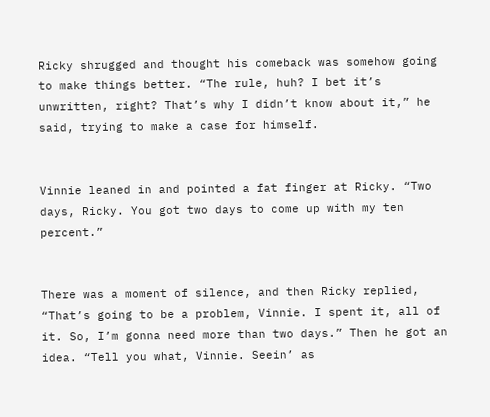Ricky shrugged and thought his comeback was somehow going to make things better. “The rule, huh? I bet it’s unwritten, right? That’s why I didn’t know about it,” he said, trying to make a case for himself.


Vinnie leaned in and pointed a fat finger at Ricky. “Two days, Ricky. You got two days to come up with my ten percent.”


There was a moment of silence, and then Ricky replied, “That’s going to be a problem, Vinnie. I spent it, all of it. So, I’m gonna need more than two days.” Then he got an idea. “Tell you what, Vinnie. Seein’ as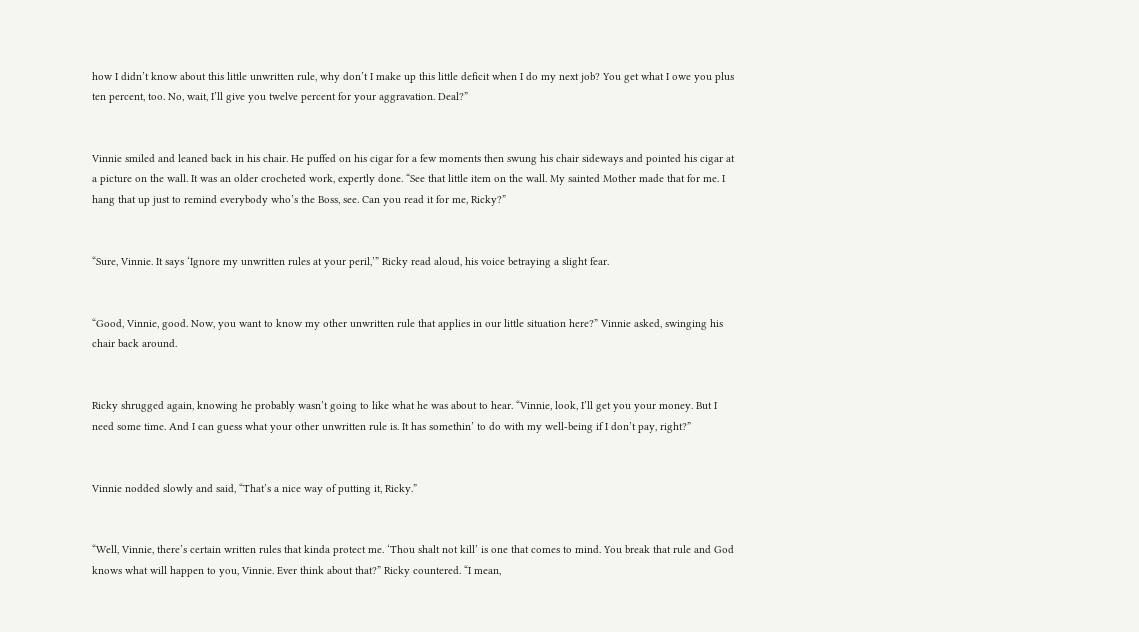how I didn’t know about this little unwritten rule, why don’t I make up this little deficit when I do my next job? You get what I owe you plus ten percent, too. No, wait, I’ll give you twelve percent for your aggravation. Deal?”


Vinnie smiled and leaned back in his chair. He puffed on his cigar for a few moments then swung his chair sideways and pointed his cigar at a picture on the wall. It was an older crocheted work, expertly done. “See that little item on the wall. My sainted Mother made that for me. I hang that up just to remind everybody who’s the Boss, see. Can you read it for me, Ricky?”


“Sure, Vinnie. It says ‘Ignore my unwritten rules at your peril,’” Ricky read aloud, his voice betraying a slight fear.


“Good, Vinnie, good. Now, you want to know my other unwritten rule that applies in our little situation here?” Vinnie asked, swinging his chair back around.


Ricky shrugged again, knowing he probably wasn’t going to like what he was about to hear. “Vinnie, look, I’ll get you your money. But I need some time. And I can guess what your other unwritten rule is. It has somethin’ to do with my well-being if I don’t pay, right?”


Vinnie nodded slowly and said, “That’s a nice way of putting it, Ricky.”


“Well, Vinnie, there’s certain written rules that kinda protect me. ‘Thou shalt not kill’ is one that comes to mind. You break that rule and God knows what will happen to you, Vinnie. Ever think about that?” Ricky countered. “I mean,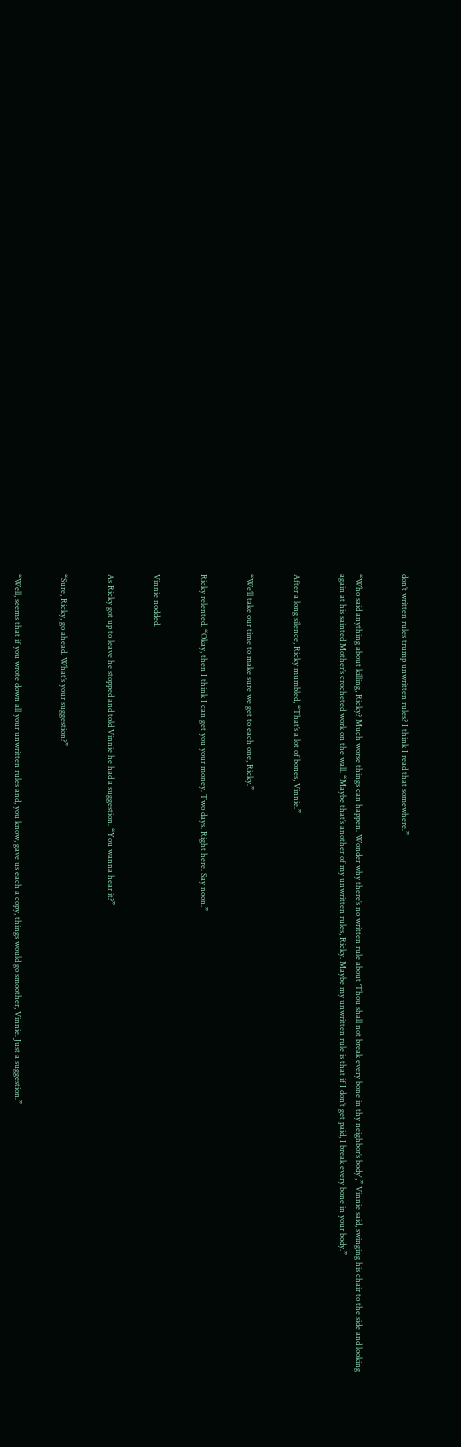don’t written rules trump unwritten rules? I think I read that somewhere.”


“Who said anything about killing, Ricky? Much worse things can happen. Wonder why there’s no written rule about ‘Thou shall not break every bone in thy neighbor’s body',” Vinnie said, swinging his chair to the side and looking again at his sainted Mother’s crocheted work on the wall. “Maybe that’s another of my unwritten rules, Ricky. Maybe my unwritten rule is that if I don’t get paid, I break every bone in your body.”


After a long silence, Ricky mumbled, “That’s a lot of bones, Vinnie.”


“We’ll take our time to make sure we get to each one, Ricky.”


Ricky relented. “Okay, then I think I can get you your money. Two days. Right here. Say noon.”


Vinnie nodded.


As Ricky got up to leave he stopped and told Vinnie he had a suggestion. “You wanna hear it?”


“Sure, Ricky, go ahead. What’s your suggestion?”


“Well, seems that if you wrote down all your unwritten rules and, you know, gave us each a copy, things would go smoother, Vinnie. Just a suggestion.”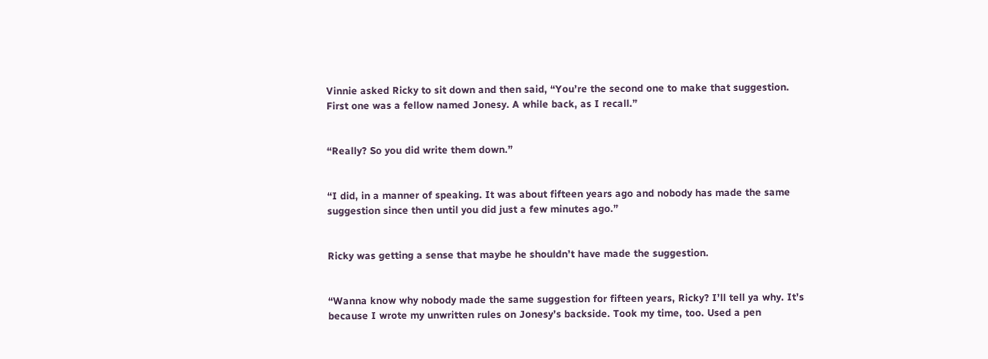Vinnie asked Ricky to sit down and then said, “You’re the second one to make that suggestion. First one was a fellow named Jonesy. A while back, as I recall.”


“Really? So you did write them down.”


“I did, in a manner of speaking. It was about fifteen years ago and nobody has made the same suggestion since then until you did just a few minutes ago.”


Ricky was getting a sense that maybe he shouldn’t have made the suggestion.


“Wanna know why nobody made the same suggestion for fifteen years, Ricky? I’ll tell ya why. It’s because I wrote my unwritten rules on Jonesy’s backside. Took my time, too. Used a pen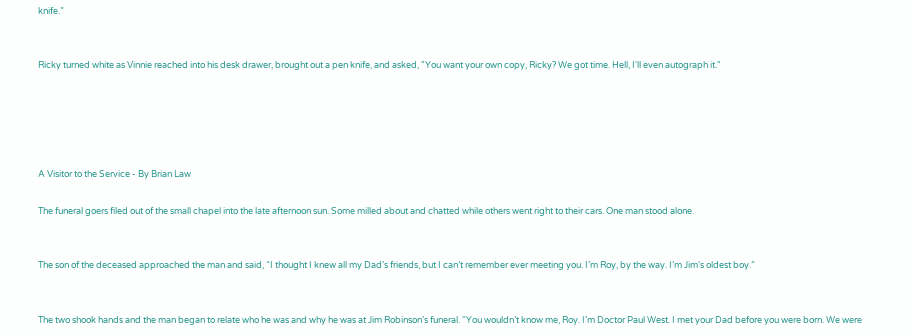knife.”


Ricky turned white as Vinnie reached into his desk drawer, brought out a pen knife, and asked, "You want your own copy, Ricky? We got time. Hell, I'll even autograph it."





A Visitor to the Service - By Brian Law

The funeral goers filed out of the small chapel into the late afternoon sun. Some milled about and chatted while others went right to their cars. One man stood alone.


The son of the deceased approached the man and said, “I thought I knew all my Dad’s friends, but I can’t remember ever meeting you. I’m Roy, by the way. I’m Jim’s oldest boy.”


The two shook hands and the man began to relate who he was and why he was at Jim Robinson’s funeral. “You wouldn’t know me, Roy. I’m Doctor Paul West. I met your Dad before you were born. We were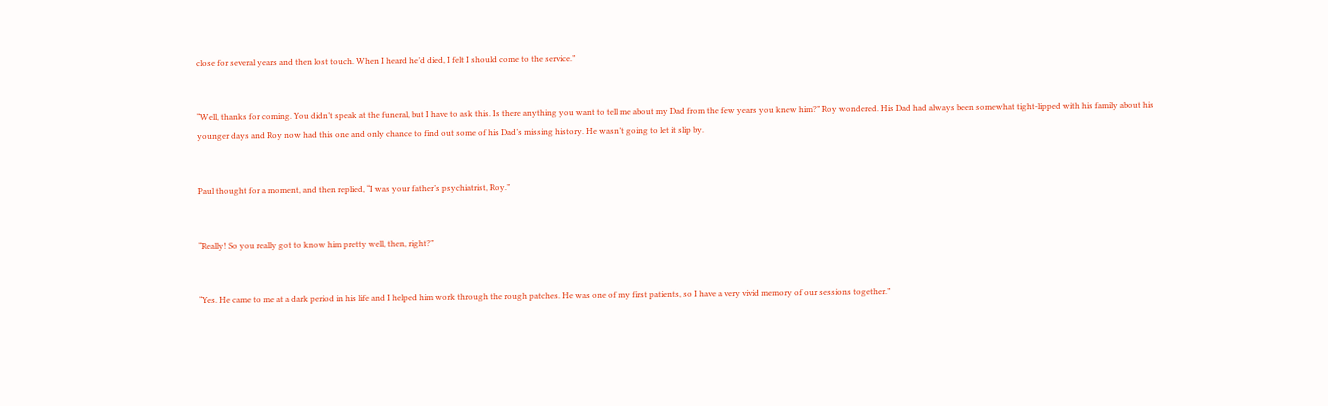close for several years and then lost touch. When I heard he’d died, I felt I should come to the service.”


“Well, thanks for coming. You didn’t speak at the funeral, but I have to ask this. Is there anything you want to tell me about my Dad from the few years you knew him?” Roy wondered. His Dad had always been somewhat tight-lipped with his family about his younger days and Roy now had this one and only chance to find out some of his Dad’s missing history. He wasn’t going to let it slip by.


Paul thought for a moment, and then replied, “I was your father’s psychiatrist, Roy.”


“Really! So you really got to know him pretty well, then, right?”


“Yes. He came to me at a dark period in his life and I helped him work through the rough patches. He was one of my first patients, so I have a very vivid memory of our sessions together.”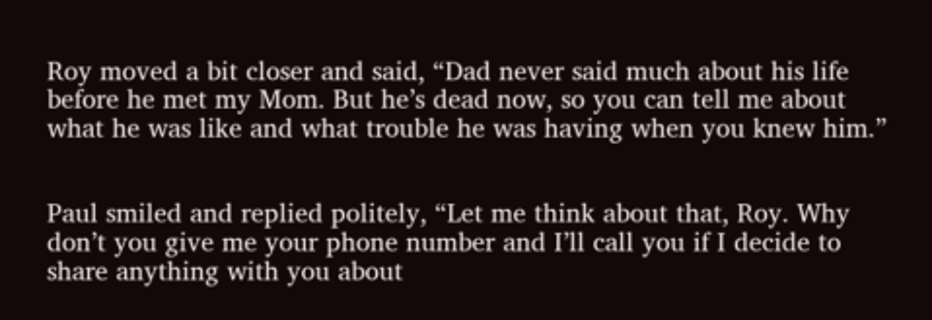Roy moved a bit closer and said, “Dad never said much about his life before he met my Mom. But he’s dead now, so you can tell me about what he was like and what trouble he was having when you knew him.”


Paul smiled and replied politely, “Let me think about that, Roy. Why don’t you give me your phone number and I’ll call you if I decide to share anything with you about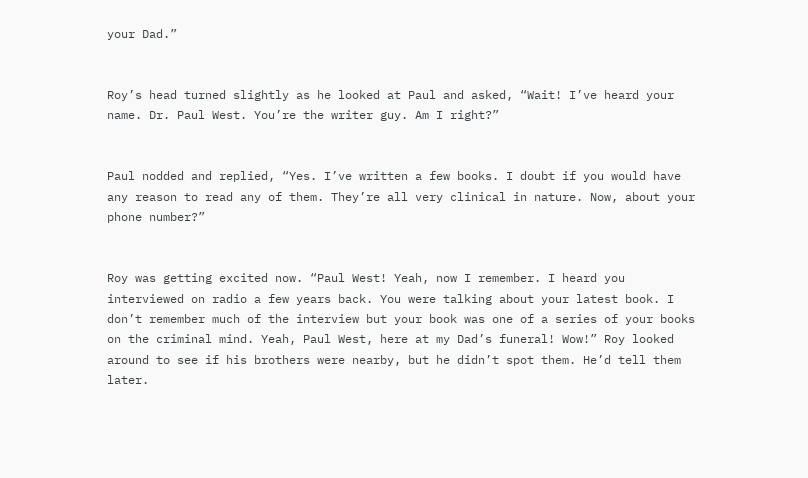your Dad.”


Roy’s head turned slightly as he looked at Paul and asked, “Wait! I’ve heard your name. Dr. Paul West. You’re the writer guy. Am I right?”


Paul nodded and replied, “Yes. I’ve written a few books. I doubt if you would have any reason to read any of them. They’re all very clinical in nature. Now, about your phone number?”


Roy was getting excited now. “Paul West! Yeah, now I remember. I heard you interviewed on radio a few years back. You were talking about your latest book. I don’t remember much of the interview but your book was one of a series of your books on the criminal mind. Yeah, Paul West, here at my Dad’s funeral! Wow!” Roy looked around to see if his brothers were nearby, but he didn’t spot them. He’d tell them later.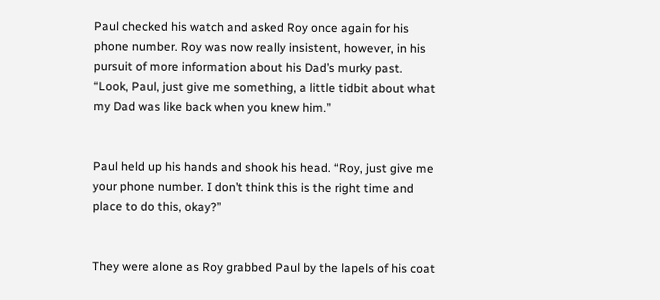Paul checked his watch and asked Roy once again for his phone number. Roy was now really insistent, however, in his pursuit of more information about his Dad’s murky past. “Look, Paul, just give me something, a little tidbit about what my Dad was like back when you knew him.”


Paul held up his hands and shook his head. “Roy, just give me your phone number. I don’t think this is the right time and place to do this, okay?”


They were alone as Roy grabbed Paul by the lapels of his coat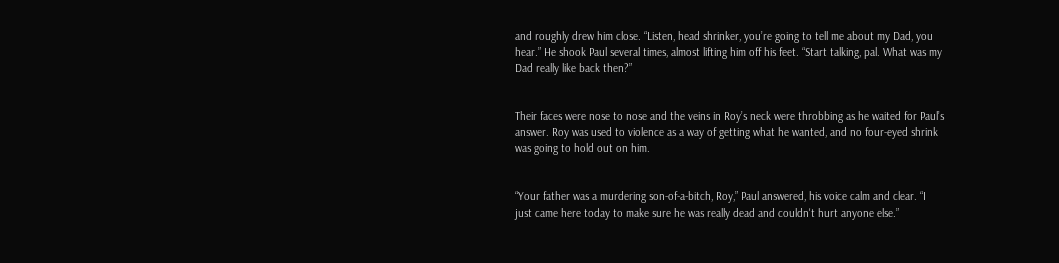and roughly drew him close. “Listen, head shrinker, you’re going to tell me about my Dad, you hear.” He shook Paul several times, almost lifting him off his feet. “Start talking, pal. What was my Dad really like back then?”


Their faces were nose to nose and the veins in Roy’s neck were throbbing as he waited for Paul’s answer. Roy was used to violence as a way of getting what he wanted, and no four-eyed shrink was going to hold out on him.


“Your father was a murdering son-of-a-bitch, Roy,” Paul answered, his voice calm and clear. “I just came here today to make sure he was really dead and couldn't hurt anyone else.”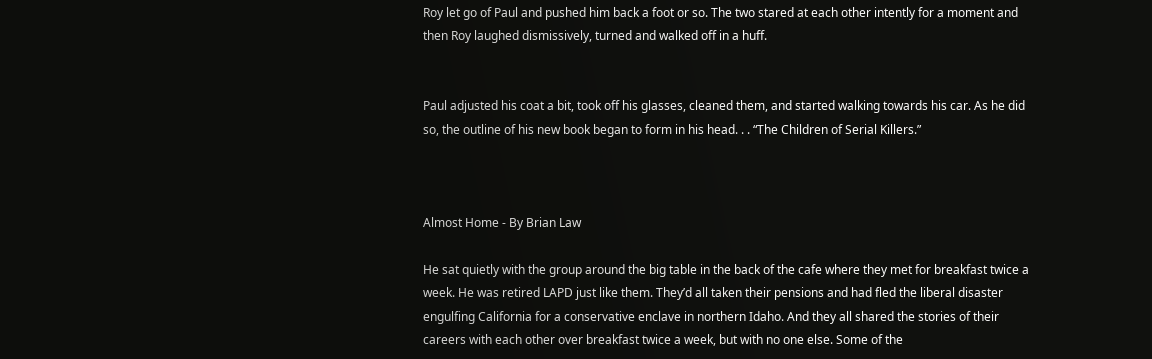Roy let go of Paul and pushed him back a foot or so. The two stared at each other intently for a moment and then Roy laughed dismissively, turned and walked off in a huff.


Paul adjusted his coat a bit, took off his glasses, cleaned them, and started walking towards his car. As he did so, the outline of his new book began to form in his head. . . “The Children of Serial Killers.”



Almost Home - By Brian Law

He sat quietly with the group around the big table in the back of the cafe where they met for breakfast twice a week. He was retired LAPD just like them. They’d all taken their pensions and had fled the liberal disaster engulfing California for a conservative enclave in northern Idaho. And they all shared the stories of their careers with each other over breakfast twice a week, but with no one else. Some of the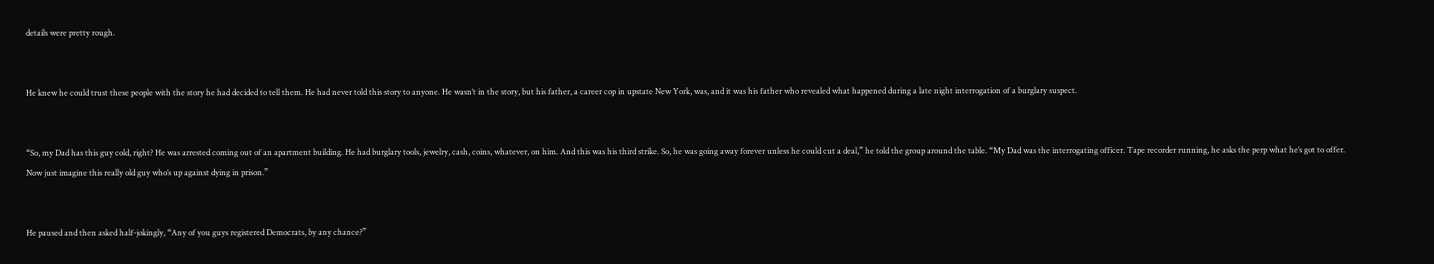details were pretty rough.


He knew he could trust these people with the story he had decided to tell them. He had never told this story to anyone. He wasn’t in the story, but his father, a career cop in upstate New York, was, and it was his father who revealed what happened during a late night interrogation of a burglary suspect.


“So, my Dad has this guy cold, right? He was arrested coming out of an apartment building. He had burglary tools, jewelry, cash, coins, whatever, on him. And this was his third strike. So, he was going away forever unless he could cut a deal,” he told the group around the table. “My Dad was the interrogating officer. Tape recorder running, he asks the perp what he’s got to offer. Now just imagine this really old guy who’s up against dying in prison.”


He paused and then asked half-jokingly, “Any of you guys registered Democrats, by any chance?”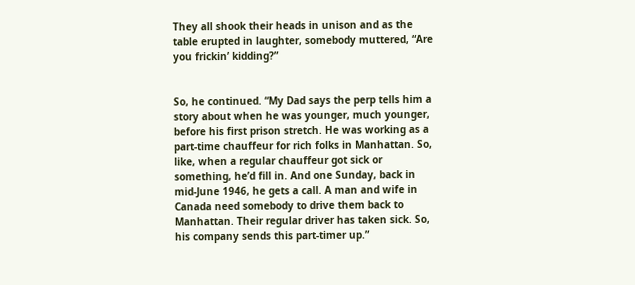They all shook their heads in unison and as the table erupted in laughter, somebody muttered, “Are you frickin’ kidding?”


So, he continued. “My Dad says the perp tells him a story about when he was younger, much younger, before his first prison stretch. He was working as a part-time chauffeur for rich folks in Manhattan. So, like, when a regular chauffeur got sick or something, he’d fill in. And one Sunday, back in mid-June 1946, he gets a call. A man and wife in Canada need somebody to drive them back to Manhattan. Their regular driver has taken sick. So, his company sends this part-timer up.”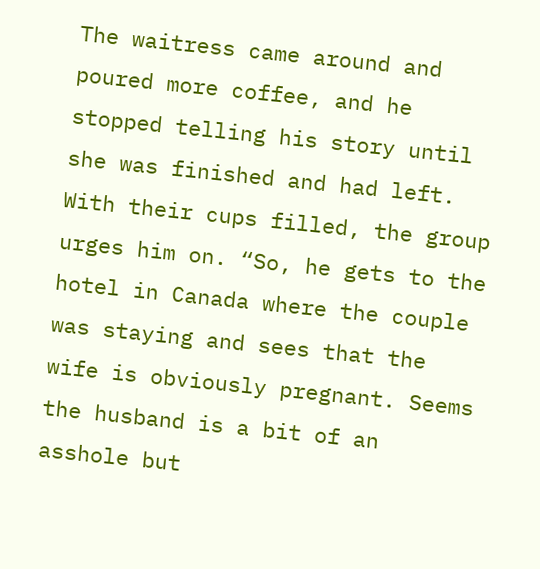The waitress came around and poured more coffee, and he stopped telling his story until she was finished and had left. With their cups filled, the group urges him on. “So, he gets to the hotel in Canada where the couple was staying and sees that the wife is obviously pregnant. Seems the husband is a bit of an asshole but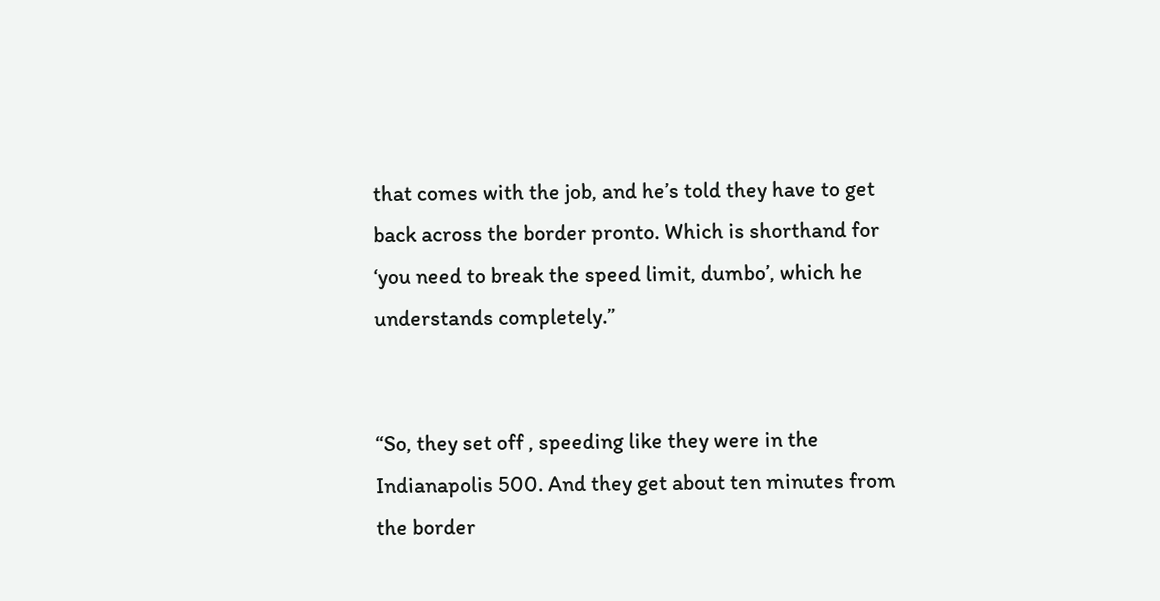that comes with the job, and he’s told they have to get back across the border pronto. Which is shorthand for ‘you need to break the speed limit, dumbo’, which he understands completely.”


“So, they set off , speeding like they were in the Indianapolis 500. And they get about ten minutes from the border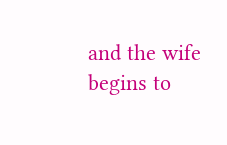and the wife begins to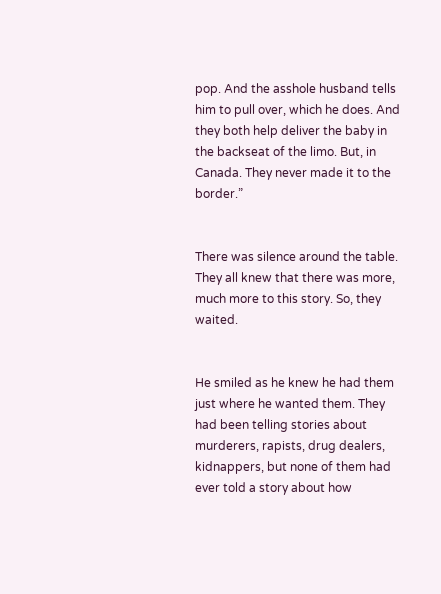pop. And the asshole husband tells him to pull over, which he does. And they both help deliver the baby in the backseat of the limo. But, in Canada. They never made it to the border.”


There was silence around the table. They all knew that there was more, much more to this story. So, they waited.


He smiled as he knew he had them just where he wanted them. They had been telling stories about murderers, rapists, drug dealers, kidnappers, but none of them had ever told a story about how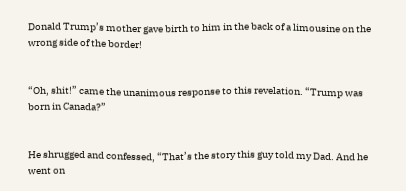Donald Trump’s mother gave birth to him in the back of a limousine on the wrong side of the border!


“Oh, shit!” came the unanimous response to this revelation. “Trump was born in Canada?”


He shrugged and confessed, “That’s the story this guy told my Dad. And he went on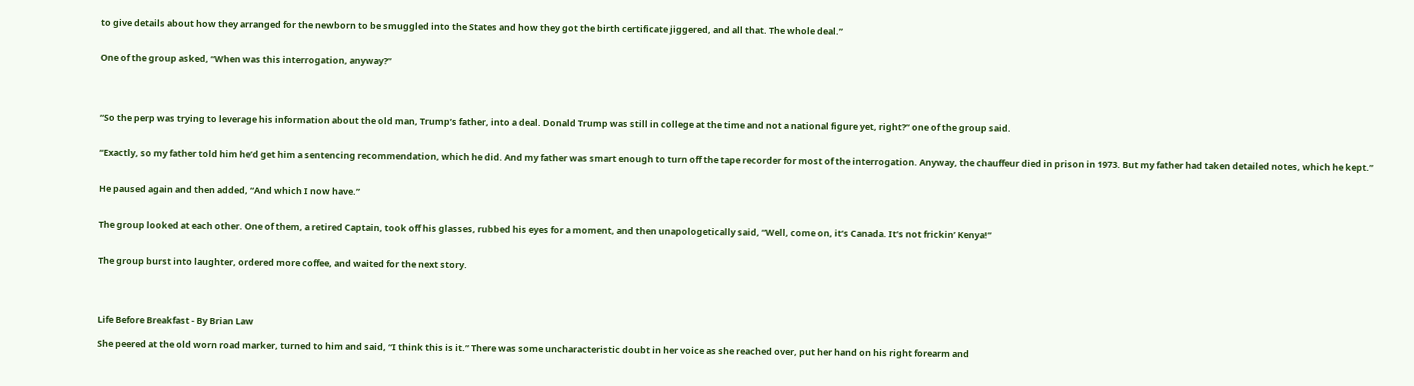to give details about how they arranged for the newborn to be smuggled into the States and how they got the birth certificate jiggered, and all that. The whole deal.”


One of the group asked, “When was this interrogation, anyway?”




“So the perp was trying to leverage his information about the old man, Trump’s father, into a deal. Donald Trump was still in college at the time and not a national figure yet, right?” one of the group said.


“Exactly, so my father told him he’d get him a sentencing recommendation, which he did. And my father was smart enough to turn off the tape recorder for most of the interrogation. Anyway, the chauffeur died in prison in 1973. But my father had taken detailed notes, which he kept.”


He paused again and then added, “And which I now have.”


The group looked at each other. One of them, a retired Captain, took off his glasses, rubbed his eyes for a moment, and then unapologetically said, “Well, come on, it’s Canada. It’s not frickin’ Kenya!”


The group burst into laughter, ordered more coffee, and waited for the next story.




Life Before Breakfast - By Brian Law

She peered at the old worn road marker, turned to him and said, “I think this is it.” There was some uncharacteristic doubt in her voice as she reached over, put her hand on his right forearm and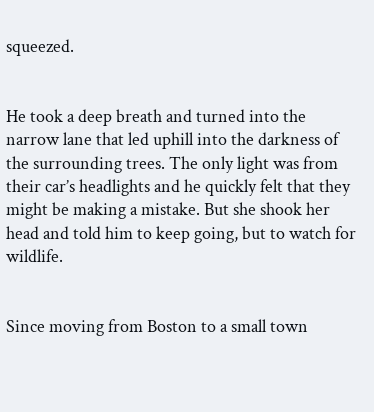squeezed.


He took a deep breath and turned into the narrow lane that led uphill into the darkness of the surrounding trees. The only light was from their car’s headlights and he quickly felt that they might be making a mistake. But she shook her head and told him to keep going, but to watch for wildlife.


Since moving from Boston to a small town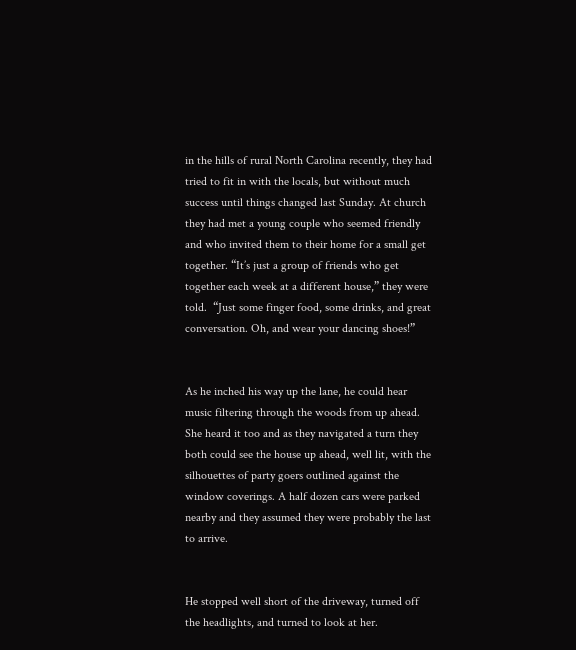in the hills of rural North Carolina recently, they had tried to fit in with the locals, but without much success until things changed last Sunday. At church they had met a young couple who seemed friendly and who invited them to their home for a small get together. “It’s just a group of friends who get together each week at a different house,” they were told.  “Just some finger food, some drinks, and great conversation. Oh, and wear your dancing shoes!”


As he inched his way up the lane, he could hear music filtering through the woods from up ahead. She heard it too and as they navigated a turn they both could see the house up ahead, well lit, with the silhouettes of party goers outlined against the window coverings. A half dozen cars were parked nearby and they assumed they were probably the last to arrive.


He stopped well short of the driveway, turned off the headlights, and turned to look at her.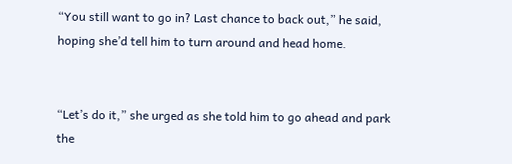“You still want to go in? Last chance to back out,” he said, hoping she’d tell him to turn around and head home.


“Let’s do it,” she urged as she told him to go ahead and park the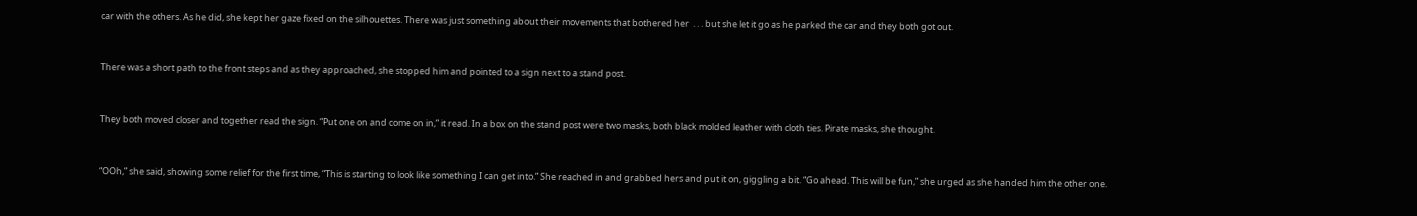car with the others. As he did, she kept her gaze fixed on the silhouettes. There was just something about their movements that bothered her  . . . but she let it go as he parked the car and they both got out.


There was a short path to the front steps and as they approached, she stopped him and pointed to a sign next to a stand post.


They both moved closer and together read the sign. “Put one on and come on in,” it read. In a box on the stand post were two masks, both black molded leather with cloth ties. Pirate masks, she thought.


“OOh,” she said, showing some relief for the first time, “This is starting to look like something I can get into.” She reached in and grabbed hers and put it on, giggling a bit. “Go ahead. This will be fun,” she urged as she handed him the other one.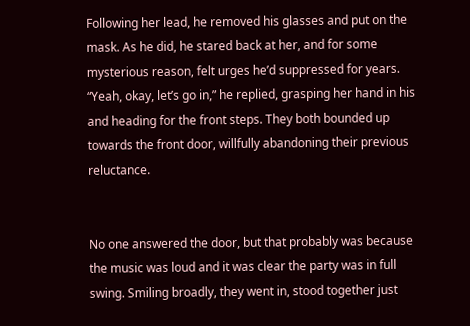Following her lead, he removed his glasses and put on the mask. As he did, he stared back at her, and for some mysterious reason, felt urges he’d suppressed for years. “Yeah, okay, let’s go in,” he replied, grasping her hand in his and heading for the front steps. They both bounded up towards the front door, willfully abandoning their previous reluctance.


No one answered the door, but that probably was because the music was loud and it was clear the party was in full swing. Smiling broadly, they went in, stood together just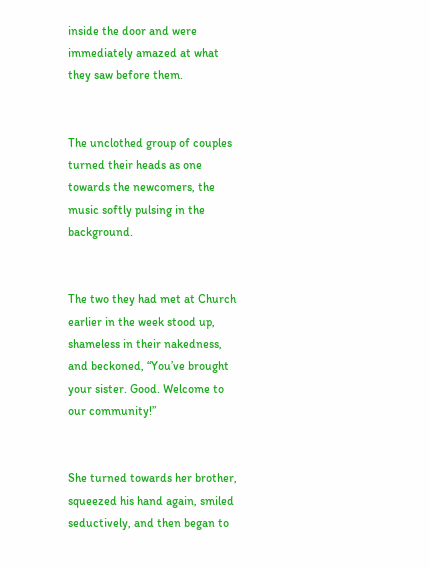inside the door and were immediately amazed at what they saw before them.


The unclothed group of couples turned their heads as one towards the newcomers, the music softly pulsing in the background.


The two they had met at Church earlier in the week stood up, shameless in their nakedness, and beckoned, “You’ve brought your sister. Good. Welcome to our community!”


She turned towards her brother, squeezed his hand again, smiled seductively, and then began to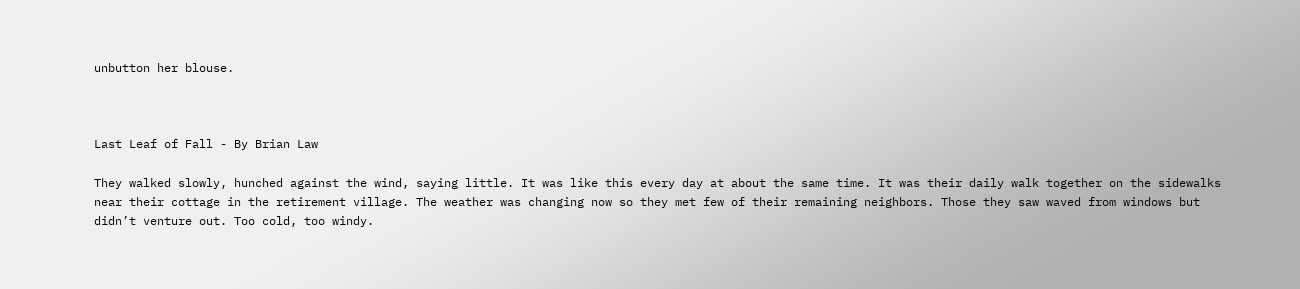unbutton her blouse.



Last Leaf of Fall - By Brian Law

They walked slowly, hunched against the wind, saying little. It was like this every day at about the same time. It was their daily walk together on the sidewalks near their cottage in the retirement village. The weather was changing now so they met few of their remaining neighbors. Those they saw waved from windows but didn’t venture out. Too cold, too windy.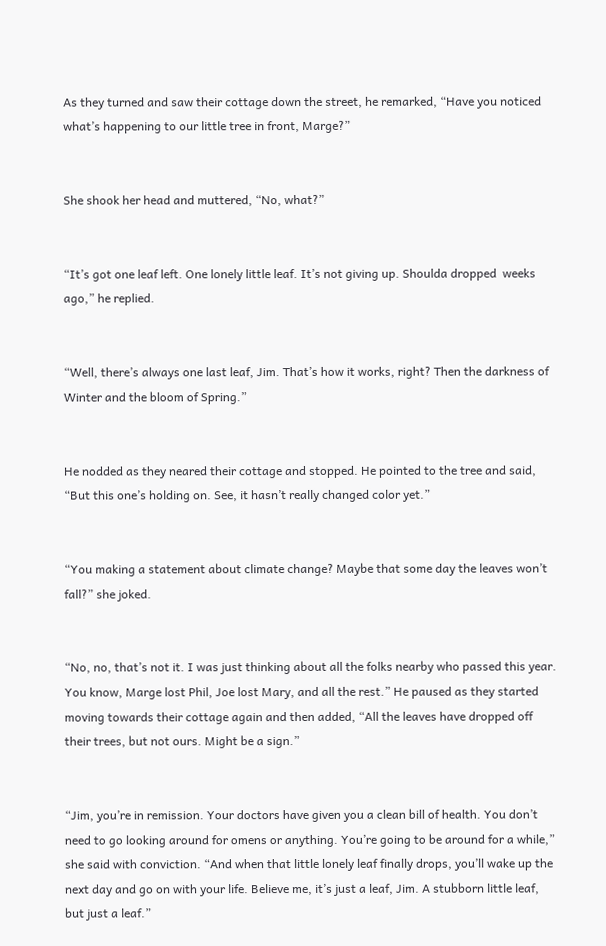As they turned and saw their cottage down the street, he remarked, “Have you noticed what’s happening to our little tree in front, Marge?”


She shook her head and muttered, “No, what?”


“It’s got one leaf left. One lonely little leaf. It’s not giving up. Shoulda dropped  weeks ago,” he replied.


“Well, there’s always one last leaf, Jim. That’s how it works, right? Then the darkness of Winter and the bloom of Spring.”


He nodded as they neared their cottage and stopped. He pointed to the tree and said, “But this one’s holding on. See, it hasn’t really changed color yet.”


“You making a statement about climate change? Maybe that some day the leaves won’t fall?” she joked.


“No, no, that’s not it. I was just thinking about all the folks nearby who passed this year. You know, Marge lost Phil, Joe lost Mary, and all the rest.” He paused as they started moving towards their cottage again and then added, “All the leaves have dropped off their trees, but not ours. Might be a sign.”


“Jim, you’re in remission. Your doctors have given you a clean bill of health. You don’t need to go looking around for omens or anything. You’re going to be around for a while,” she said with conviction. “And when that little lonely leaf finally drops, you’ll wake up the next day and go on with your life. Believe me, it’s just a leaf, Jim. A stubborn little leaf, but just a leaf.”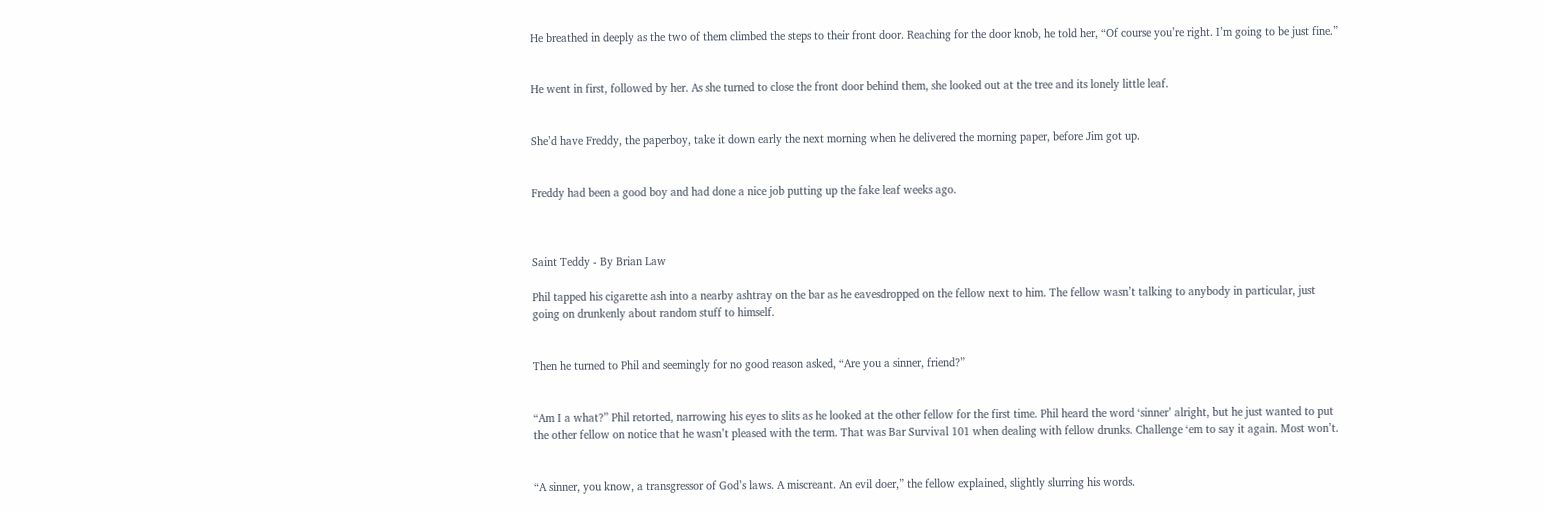He breathed in deeply as the two of them climbed the steps to their front door. Reaching for the door knob, he told her, “Of course you’re right. I’m going to be just fine.”


He went in first, followed by her. As she turned to close the front door behind them, she looked out at the tree and its lonely little leaf.


She’d have Freddy, the paperboy, take it down early the next morning when he delivered the morning paper, before Jim got up.


Freddy had been a good boy and had done a nice job putting up the fake leaf weeks ago.



Saint Teddy - By Brian Law

Phil tapped his cigarette ash into a nearby ashtray on the bar as he eavesdropped on the fellow next to him. The fellow wasn’t talking to anybody in particular, just going on drunkenly about random stuff to himself.


Then he turned to Phil and seemingly for no good reason asked, “Are you a sinner, friend?”


“Am I a what?” Phil retorted, narrowing his eyes to slits as he looked at the other fellow for the first time. Phil heard the word ‘sinner’ alright, but he just wanted to put the other fellow on notice that he wasn’t pleased with the term. That was Bar Survival 101 when dealing with fellow drunks. Challenge ‘em to say it again. Most won’t.


“A sinner, you know, a transgressor of God’s laws. A miscreant. An evil doer,” the fellow explained, slightly slurring his words.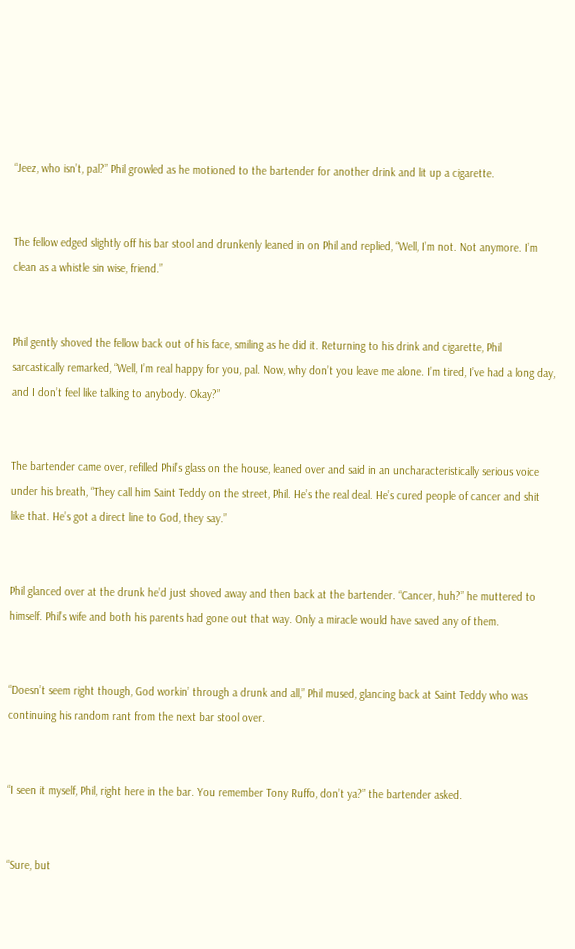“Jeez, who isn’t, pal?” Phil growled as he motioned to the bartender for another drink and lit up a cigarette.


The fellow edged slightly off his bar stool and drunkenly leaned in on Phil and replied, “Well, I’m not. Not anymore. I’m clean as a whistle sin wise, friend.”


Phil gently shoved the fellow back out of his face, smiling as he did it. Returning to his drink and cigarette, Phil sarcastically remarked, “Well, I’m real happy for you, pal. Now, why don’t you leave me alone. I’m tired, I’ve had a long day, and I don’t feel like talking to anybody. Okay?”


The bartender came over, refilled Phil’s glass on the house, leaned over and said in an uncharacteristically serious voice under his breath, “They call him Saint Teddy on the street, Phil. He’s the real deal. He’s cured people of cancer and shit like that. He’s got a direct line to God, they say.”


Phil glanced over at the drunk he’d just shoved away and then back at the bartender. “Cancer, huh?” he muttered to himself. Phil’s wife and both his parents had gone out that way. Only a miracle would have saved any of them.


“Doesn’t seem right though, God workin’ through a drunk and all,” Phil mused, glancing back at Saint Teddy who was continuing his random rant from the next bar stool over.


“I seen it myself, Phil, right here in the bar. You remember Tony Ruffo, don’t ya?” the bartender asked.


“Sure, but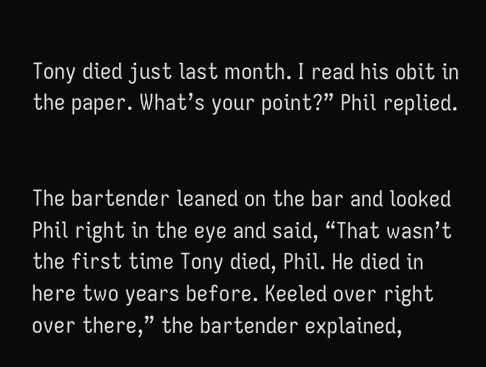Tony died just last month. I read his obit in the paper. What’s your point?” Phil replied.


The bartender leaned on the bar and looked Phil right in the eye and said, “That wasn’t the first time Tony died, Phil. He died in here two years before. Keeled over right over there,” the bartender explained,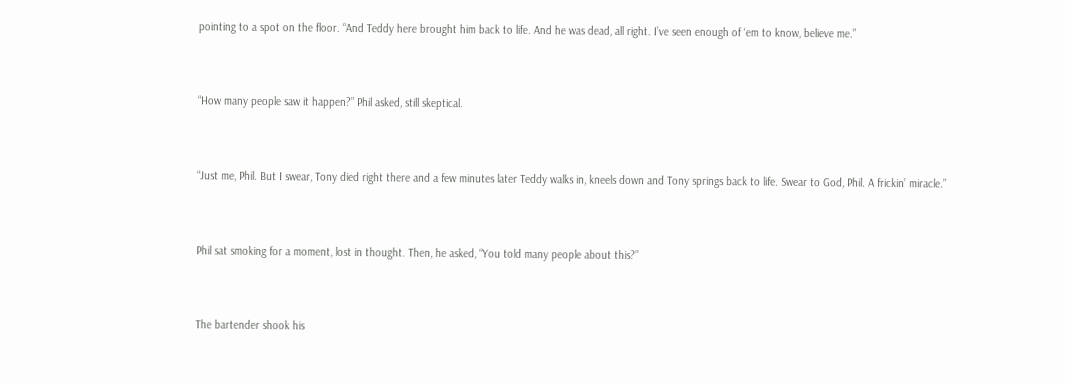pointing to a spot on the floor. “And Teddy here brought him back to life. And he was dead, all right. I’ve seen enough of ‘em to know, believe me.”


“How many people saw it happen?” Phil asked, still skeptical.


“Just me, Phil. But I swear, Tony died right there and a few minutes later Teddy walks in, kneels down and Tony springs back to life. Swear to God, Phil. A frickin’ miracle.”


Phil sat smoking for a moment, lost in thought. Then, he asked, “You told many people about this?”


The bartender shook his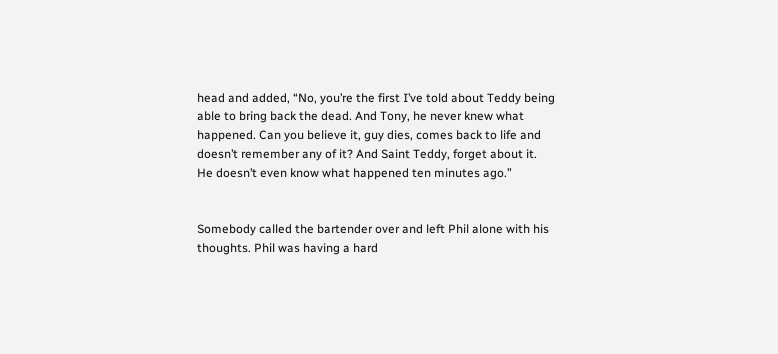head and added, “No, you’re the first I’ve told about Teddy being able to bring back the dead. And Tony, he never knew what happened. Can you believe it, guy dies, comes back to life and doesn’t remember any of it? And Saint Teddy, forget about it. He doesn’t even know what happened ten minutes ago.”


Somebody called the bartender over and left Phil alone with his thoughts. Phil was having a hard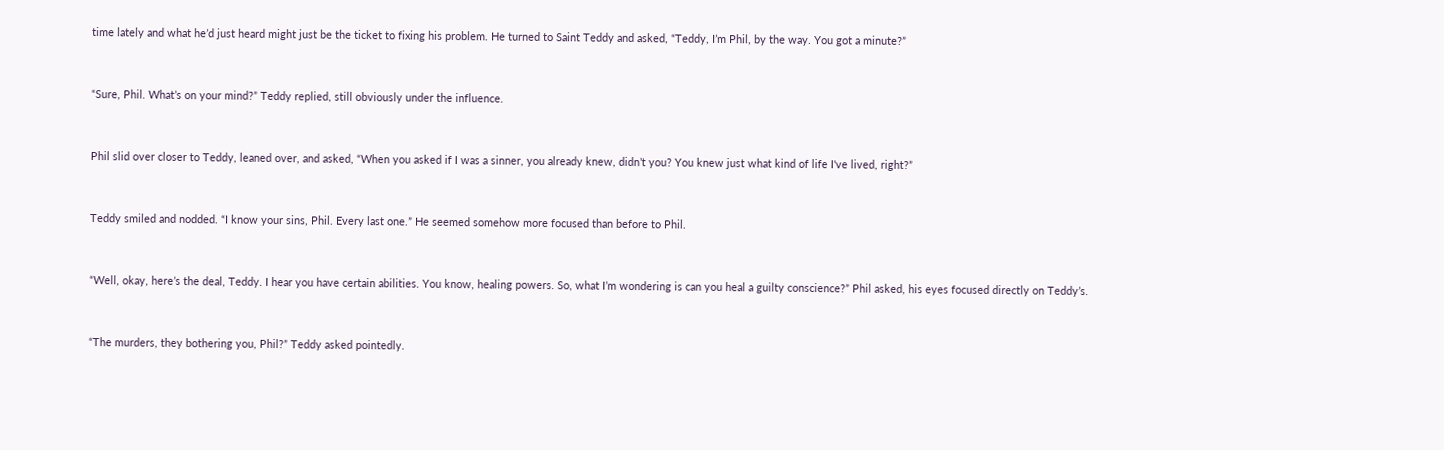time lately and what he’d just heard might just be the ticket to fixing his problem. He turned to Saint Teddy and asked, “Teddy, I’m Phil, by the way. You got a minute?”


“Sure, Phil. What’s on your mind?” Teddy replied, still obviously under the influence.


Phil slid over closer to Teddy, leaned over, and asked, “When you asked if I was a sinner, you already knew, didn’t you? You knew just what kind of life I've lived, right?”


Teddy smiled and nodded. “I know your sins, Phil. Every last one.” He seemed somehow more focused than before to Phil.


“Well, okay, here’s the deal, Teddy. I hear you have certain abilities. You know, healing powers. So, what I’m wondering is can you heal a guilty conscience?” Phil asked, his eyes focused directly on Teddy’s.


“The murders, they bothering you, Phil?” Teddy asked pointedly.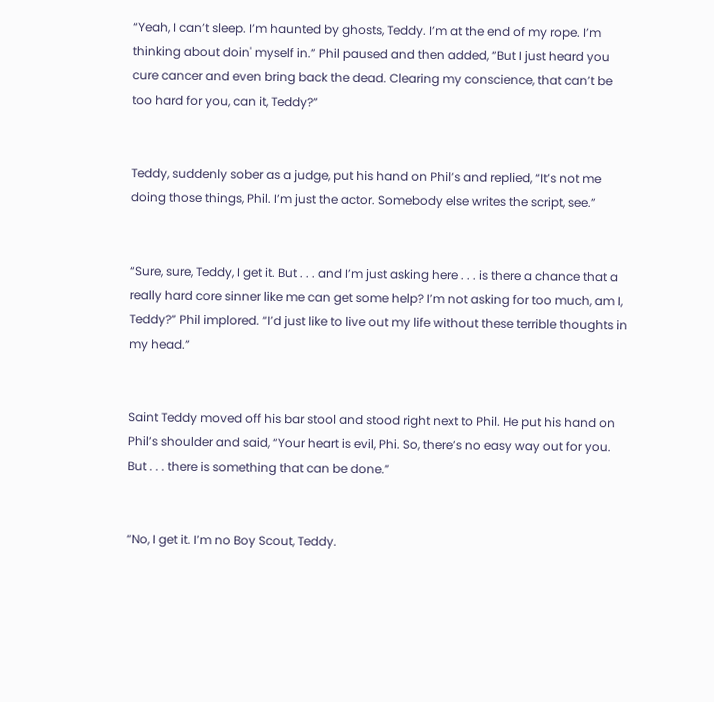“Yeah, I can’t sleep. I’m haunted by ghosts, Teddy. I’m at the end of my rope. I’m thinking about doin' myself in.” Phil paused and then added, “But I just heard you cure cancer and even bring back the dead. Clearing my conscience, that can’t be too hard for you, can it, Teddy?”


Teddy, suddenly sober as a judge, put his hand on Phil’s and replied, “It’s not me doing those things, Phil. I’m just the actor. Somebody else writes the script, see.”


“Sure, sure, Teddy, I get it. But . . . and I’m just asking here . . . is there a chance that a really hard core sinner like me can get some help? I’m not asking for too much, am I, Teddy?” Phil implored. “I’d just like to live out my life without these terrible thoughts in my head.”


Saint Teddy moved off his bar stool and stood right next to Phil. He put his hand on Phil’s shoulder and said, “Your heart is evil, Phi. So, there’s no easy way out for you. But . . . there is something that can be done.”


“No, I get it. I’m no Boy Scout, Teddy.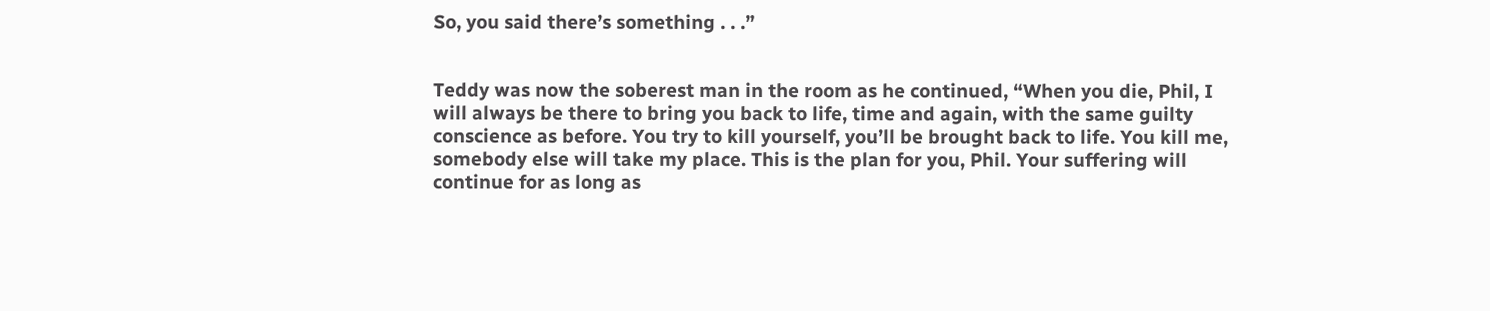So, you said there’s something . . .”


Teddy was now the soberest man in the room as he continued, “When you die, Phil, I will always be there to bring you back to life, time and again, with the same guilty conscience as before. You try to kill yourself, you’ll be brought back to life. You kill me, somebody else will take my place. This is the plan for you, Phil. Your suffering will continue for as long as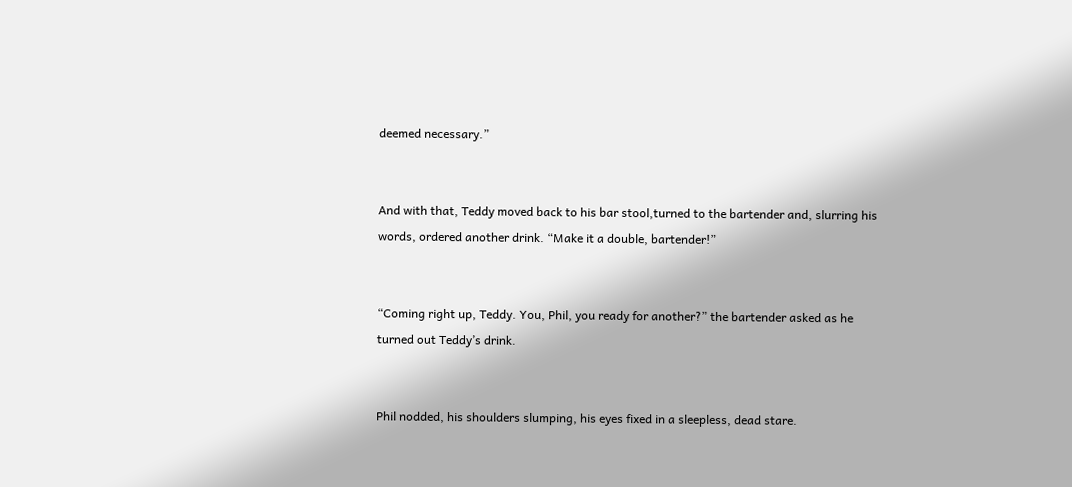deemed necessary.”


And with that, Teddy moved back to his bar stool,turned to the bartender and, slurring his words, ordered another drink. “Make it a double, bartender!”


“Coming right up, Teddy. You, Phil, you ready for another?” the bartender asked as he turned out Teddy’s drink.


Phil nodded, his shoulders slumping, his eyes fixed in a sleepless, dead stare.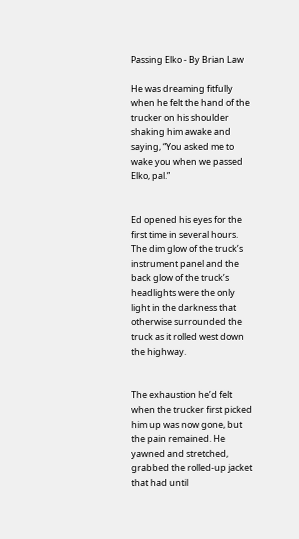Passing Elko - By Brian Law

He was dreaming fitfully when he felt the hand of the trucker on his shoulder shaking him awake and saying, “You asked me to wake you when we passed Elko, pal.”


Ed opened his eyes for the first time in several hours. The dim glow of the truck’s instrument panel and the back glow of the truck’s headlights were the only light in the darkness that otherwise surrounded the truck as it rolled west down the highway.


The exhaustion he’d felt when the trucker first picked him up was now gone, but the pain remained. He yawned and stretched, grabbed the rolled-up jacket that had until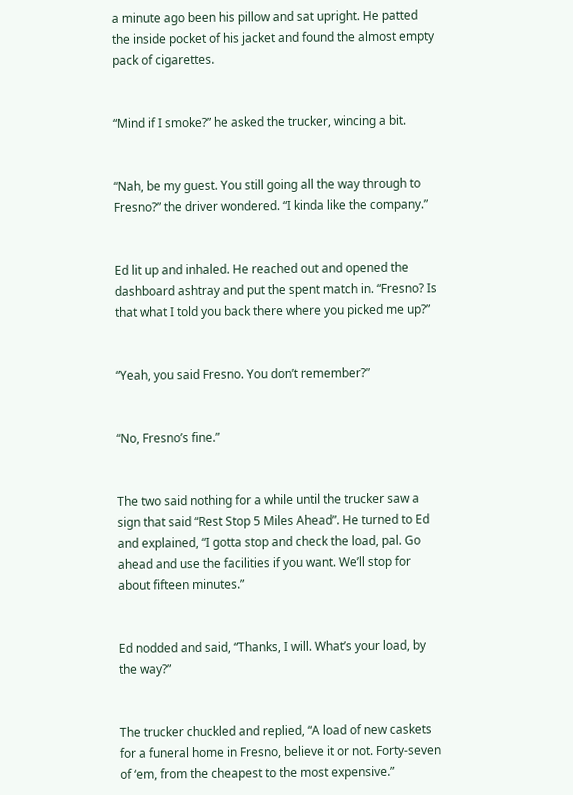a minute ago been his pillow and sat upright. He patted the inside pocket of his jacket and found the almost empty pack of cigarettes.


“Mind if I smoke?” he asked the trucker, wincing a bit.


“Nah, be my guest. You still going all the way through to Fresno?” the driver wondered. “I kinda like the company.”


Ed lit up and inhaled. He reached out and opened the dashboard ashtray and put the spent match in. “Fresno? Is that what I told you back there where you picked me up?”


“Yeah, you said Fresno. You don’t remember?”


“No, Fresno’s fine.”


The two said nothing for a while until the trucker saw a sign that said “Rest Stop 5 Miles Ahead”. He turned to Ed and explained, “I gotta stop and check the load, pal. Go ahead and use the facilities if you want. We’ll stop for about fifteen minutes.”


Ed nodded and said, “Thanks, I will. What’s your load, by the way?”


The trucker chuckled and replied, “A load of new caskets for a funeral home in Fresno, believe it or not. Forty-seven of ‘em, from the cheapest to the most expensive.”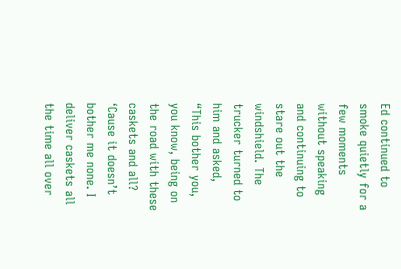Ed continued to smoke quietly for a few moments without speaking and continuing to stare out the windshield. The trucker turned to him and asked, “This bother you, you know, being on the road with these caskets and all? ‘Cause it doesn’t bother me none. I deliver caskets all the time all over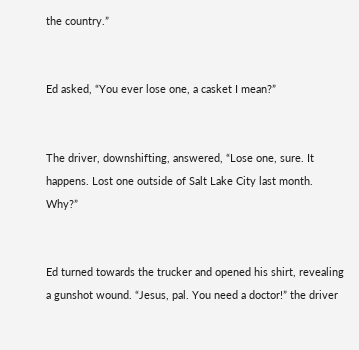the country.”


Ed asked, “You ever lose one, a casket I mean?”


The driver, downshifting, answered, “Lose one, sure. It happens. Lost one outside of Salt Lake City last month. Why?”


Ed turned towards the trucker and opened his shirt, revealing a gunshot wound. “Jesus, pal. You need a doctor!” the driver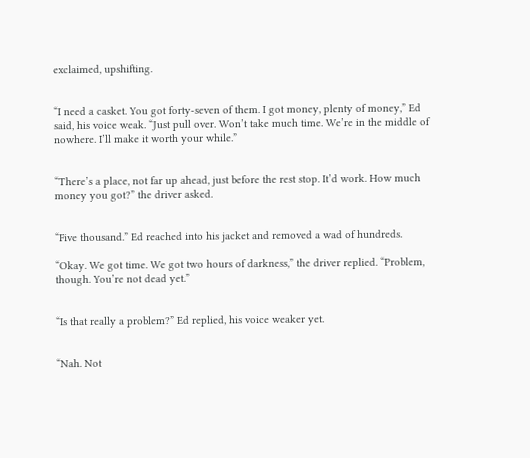exclaimed, upshifting.


“I need a casket. You got forty-seven of them. I got money, plenty of money,” Ed said, his voice weak. “Just pull over. Won’t take much time. We’re in the middle of nowhere. I’ll make it worth your while.”


“There’s a place, not far up ahead, just before the rest stop. It’d work. How much money you got?” the driver asked.


“Five thousand.” Ed reached into his jacket and removed a wad of hundreds.

“Okay. We got time. We got two hours of darkness,” the driver replied. “Problem, though. You’re not dead yet.”


“Is that really a problem?” Ed replied, his voice weaker yet.


“Nah. Not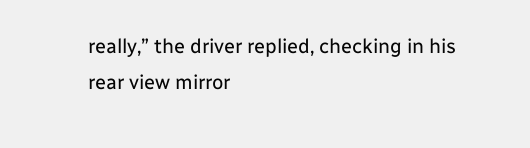really,” the driver replied, checking in his rear view mirror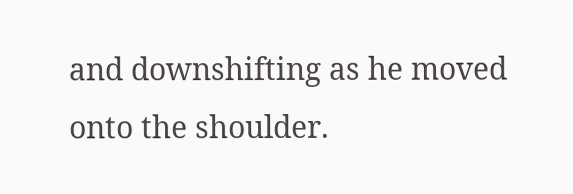and downshifting as he moved onto the shoulder.